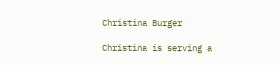Christina Burger

Christina is serving a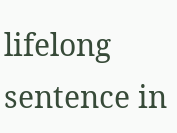lifelong sentence in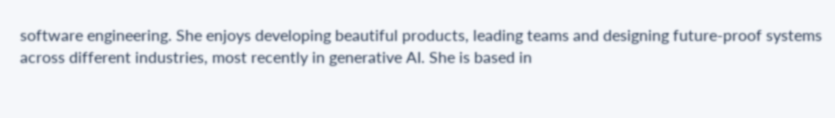software engineering. She enjoys developing beautiful products, leading teams and designing future-proof systems across different industries, most recently in generative AI. She is based in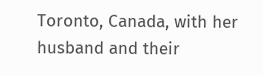Toronto, Canada, with her husband and their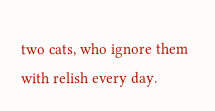two cats, who ignore them with relish every day.